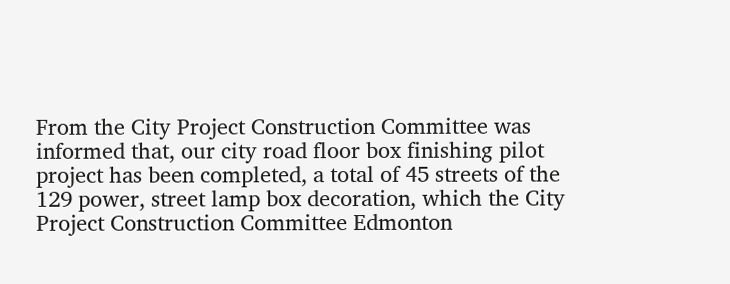From the City Project Construction Committee was informed that, our city road floor box finishing pilot project has been completed, a total of 45 streets of the 129 power, street lamp box decoration, which the City Project Construction Committee Edmonton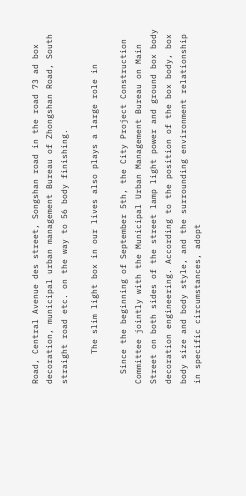Road, Central Avenue des street, Songshan road in the road 73 ad box decoration, municipal urban management Bureau of Zhongshan Road, South straight road etc. on the way to 56 body finishing.

      The slim light box in our lives also plays a large role in

  Since the beginning of September 5th, the City Project Construction Committee jointly with the Municipal Urban Management Bureau on Main Street on both sides of the street lamp light power and ground box body decoration engineering. According to the position of the box body, box body size and body style, and the surrounding environment relationship in specific circumstances, adopt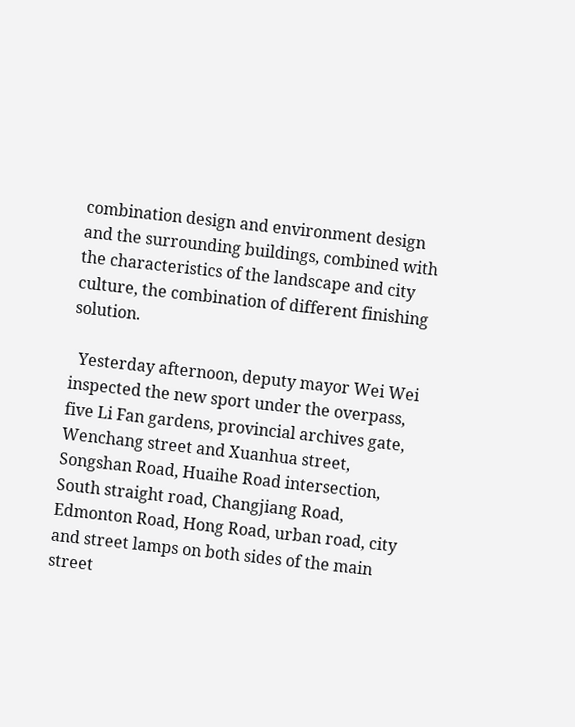combination design and environment design and the surrounding buildings, combined with the characteristics of the landscape and city culture, the combination of different finishing solution.

  Yesterday afternoon, deputy mayor Wei Wei inspected the new sport under the overpass, five Li Fan gardens, provincial archives gate, Wenchang street and Xuanhua street, Songshan Road, Huaihe Road intersection, South straight road, Changjiang Road, Edmonton Road, Hong Road, urban road, city and street lamps on both sides of the main street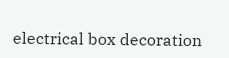electrical box decoration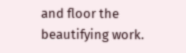and floor the beautifying work.